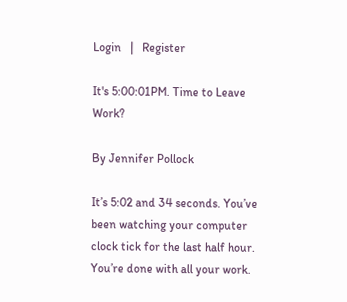Login   |   Register

It's 5:00:01PM. Time to Leave Work?

By Jennifer Pollock

It’s 5:02 and 34 seconds. You’ve been watching your computer clock tick for the last half hour. You’re done with all your work.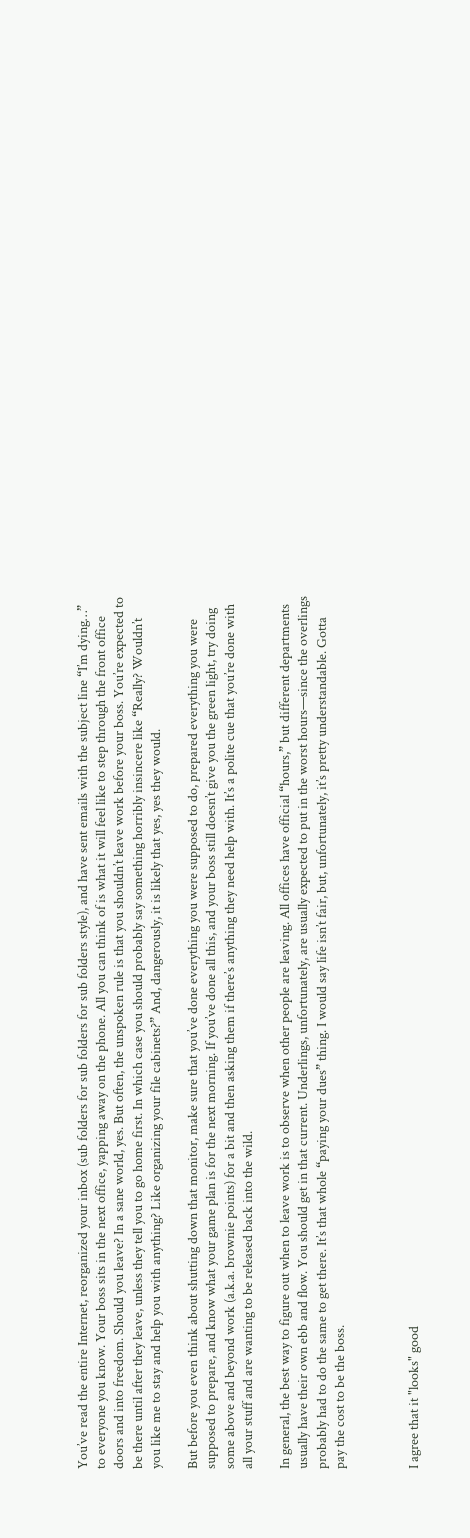You’ve read the entire Internet, reorganized your inbox (sub folders for sub folders for sub folders style), and have sent emails with the subject line “I’m dying…” to everyone you know. Your boss sits in the next office, yapping away on the phone. All you can think of is what it will feel like to step through the front office doors and into freedom. Should you leave? In a sane world, yes. But often, the unspoken rule is that you shouldn’t leave work before your boss. You’re expected to be there until after they leave, unless they tell you to go home first. In which case you should probably say something horribly insincere like “Really? Wouldn’t you like me to stay and help you with anything? Like organizing your file cabinets?” And, dangerously, it is likely that yes, yes they would.

But before you even think about shutting down that monitor, make sure that you’ve done everything you were supposed to do, prepared everything you were supposed to prepare, and know what your game plan is for the next morning. If you’ve done all this, and your boss still doesn’t give you the green light, try doing some above and beyond work (a.k.a. brownie points) for a bit and then asking them if there’s anything they need help with. It’s a polite cue that you’re done with all your stuff and are wanting to be released back into the wild.

In general, the best way to figure out when to leave work is to observe when other people are leaving. All offices have official “hours,” but different departments usually have their own ebb and flow. You should get in that current. Underlings, unfortunately, are usually expected to put in the worst hours—since the overlings probably had to do the same to get there. It’s that whole “paying your dues” thing. I would say life isn’t fair, but, unfortunately, it’s pretty understandable. Gotta pay the cost to be the boss.



I agree that it "looks" good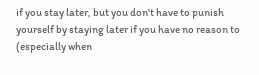if you stay later, but you don't have to punish yourself by staying later if you have no reason to (especially when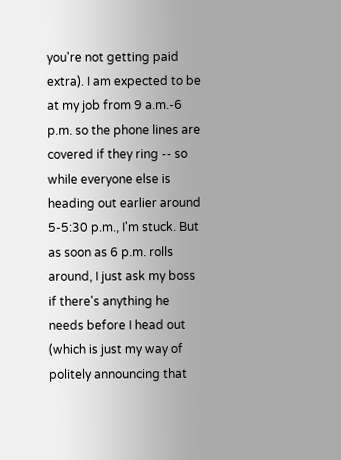you're not getting paid extra). I am expected to be at my job from 9 a.m.-6 p.m. so the phone lines are covered if they ring -- so while everyone else is heading out earlier around 5-5:30 p.m., I'm stuck. But as soon as 6 p.m. rolls around, I just ask my boss if there's anything he needs before I head out (which is just my way of politely announcing that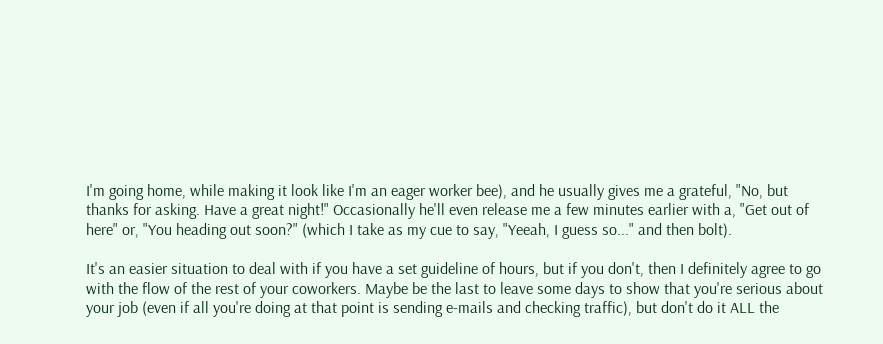I'm going home, while making it look like I'm an eager worker bee), and he usually gives me a grateful, "No, but thanks for asking. Have a great night!" Occasionally he'll even release me a few minutes earlier with a, "Get out of here" or, "You heading out soon?" (which I take as my cue to say, "Yeeah, I guess so..." and then bolt).

It's an easier situation to deal with if you have a set guideline of hours, but if you don't, then I definitely agree to go with the flow of the rest of your coworkers. Maybe be the last to leave some days to show that you're serious about your job (even if all you're doing at that point is sending e-mails and checking traffic), but don't do it ALL the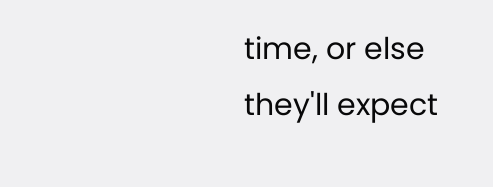time, or else they'll expect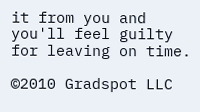it from you and you'll feel guilty for leaving on time.

©2010 Gradspot LLC